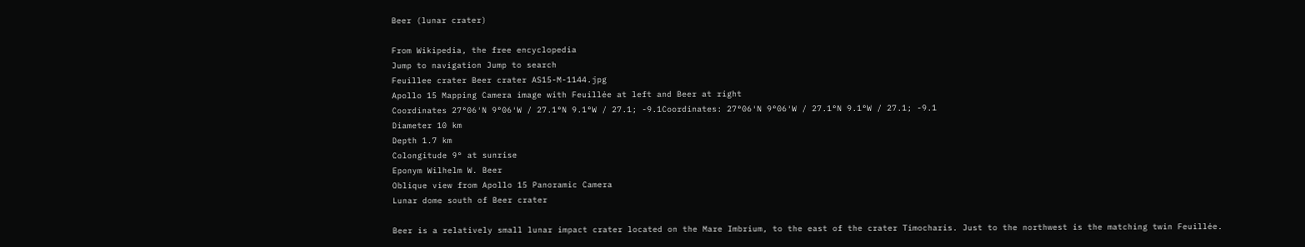Beer (lunar crater)

From Wikipedia, the free encyclopedia
Jump to navigation Jump to search
Feuillee crater Beer crater AS15-M-1144.jpg
Apollo 15 Mapping Camera image with Feuillée at left and Beer at right
Coordinates 27°06′N 9°06′W / 27.1°N 9.1°W / 27.1; -9.1Coordinates: 27°06′N 9°06′W / 27.1°N 9.1°W / 27.1; -9.1
Diameter 10 km
Depth 1.7 km
Colongitude 9° at sunrise
Eponym Wilhelm W. Beer
Oblique view from Apollo 15 Panoramic Camera
Lunar dome south of Beer crater

Beer is a relatively small lunar impact crater located on the Mare Imbrium, to the east of the crater Timocharis. Just to the northwest is the matching twin Feuillée.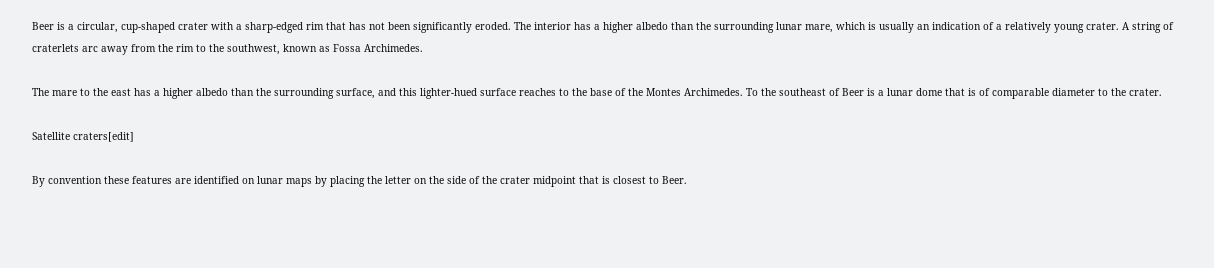Beer is a circular, cup-shaped crater with a sharp-edged rim that has not been significantly eroded. The interior has a higher albedo than the surrounding lunar mare, which is usually an indication of a relatively young crater. A string of craterlets arc away from the rim to the southwest, known as Fossa Archimedes.

The mare to the east has a higher albedo than the surrounding surface, and this lighter-hued surface reaches to the base of the Montes Archimedes. To the southeast of Beer is a lunar dome that is of comparable diameter to the crater.

Satellite craters[edit]

By convention these features are identified on lunar maps by placing the letter on the side of the crater midpoint that is closest to Beer.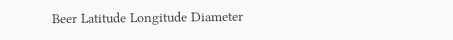Beer Latitude Longitude Diameter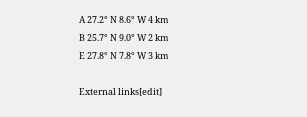A 27.2° N 8.6° W 4 km
B 25.7° N 9.0° W 2 km
E 27.8° N 7.8° W 3 km

External links[edit]